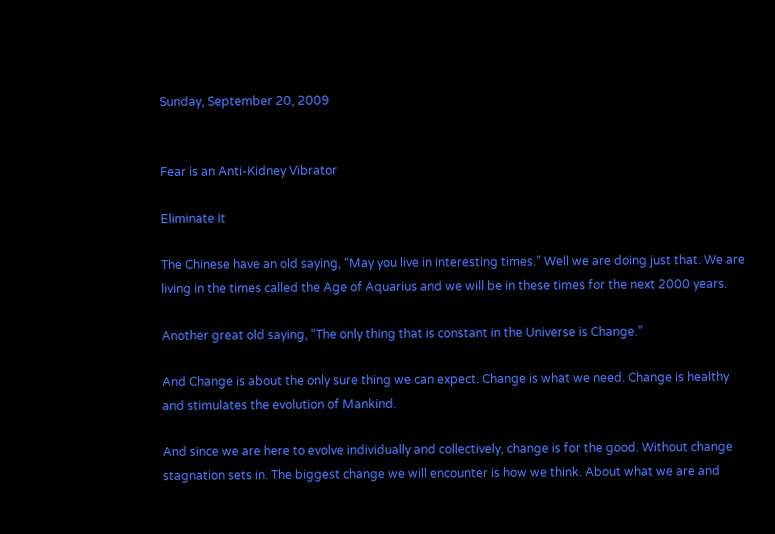Sunday, September 20, 2009


Fear is an Anti-Kidney Vibrator

Eliminate It

The Chinese have an old saying, “May you live in interesting times.” Well we are doing just that. We are living in the times called the Age of Aquarius and we will be in these times for the next 2000 years.

Another great old saying, “The only thing that is constant in the Universe is Change.”

And Change is about the only sure thing we can expect. Change is what we need. Change is healthy and stimulates the evolution of Mankind.

And since we are here to evolve individually and collectively, change is for the good. Without change stagnation sets in. The biggest change we will encounter is how we think. About what we are and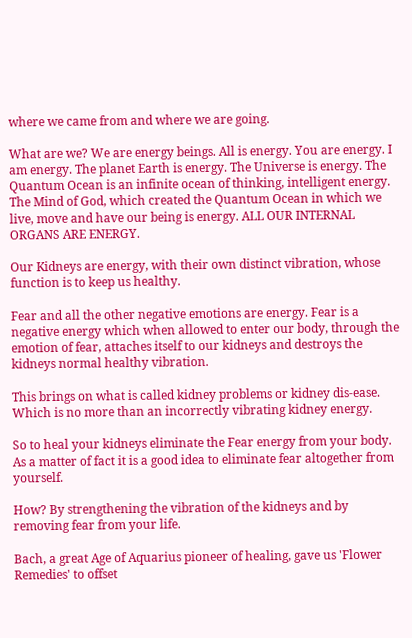where we came from and where we are going.

What are we? We are energy beings. All is energy. You are energy. I am energy. The planet Earth is energy. The Universe is energy. The Quantum Ocean is an infinite ocean of thinking, intelligent energy. The Mind of God, which created the Quantum Ocean in which we live, move and have our being is energy. ALL OUR INTERNAL ORGANS ARE ENERGY.

Our Kidneys are energy, with their own distinct vibration, whose function is to keep us healthy.

Fear and all the other negative emotions are energy. Fear is a negative energy which when allowed to enter our body, through the emotion of fear, attaches itself to our kidneys and destroys the kidneys normal healthy vibration.

This brings on what is called kidney problems or kidney dis-ease. Which is no more than an incorrectly vibrating kidney energy.

So to heal your kidneys eliminate the Fear energy from your body. As a matter of fact it is a good idea to eliminate fear altogether from yourself.

How? By strengthening the vibration of the kidneys and by removing fear from your life.

Bach, a great Age of Aquarius pioneer of healing, gave us 'Flower Remedies' to offset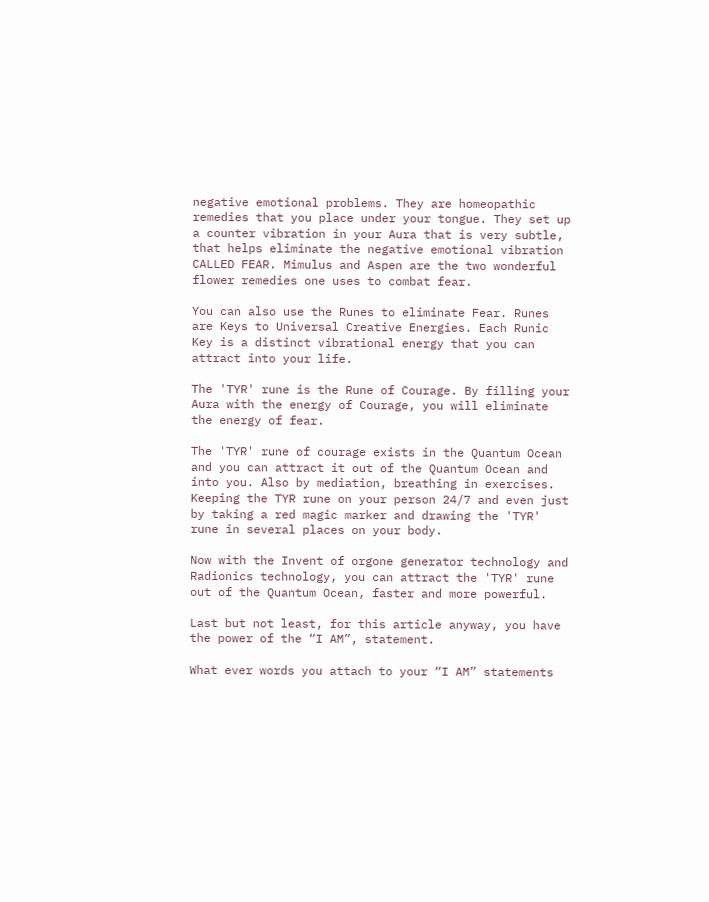negative emotional problems. They are homeopathic remedies that you place under your tongue. They set up a counter vibration in your Aura that is very subtle, that helps eliminate the negative emotional vibration CALLED FEAR. Mimulus and Aspen are the two wonderful flower remedies one uses to combat fear.

You can also use the Runes to eliminate Fear. Runes are Keys to Universal Creative Energies. Each Runic Key is a distinct vibrational energy that you can attract into your life.

The 'TYR' rune is the Rune of Courage. By filling your Aura with the energy of Courage, you will eliminate the energy of fear.

The 'TYR' rune of courage exists in the Quantum Ocean and you can attract it out of the Quantum Ocean and into you. Also by mediation, breathing in exercises. Keeping the TYR rune on your person 24/7 and even just by taking a red magic marker and drawing the 'TYR' rune in several places on your body.

Now with the Invent of orgone generator technology and Radionics technology, you can attract the 'TYR' rune out of the Quantum Ocean, faster and more powerful.

Last but not least, for this article anyway, you have the power of the “I AM”, statement.

What ever words you attach to your “I AM” statements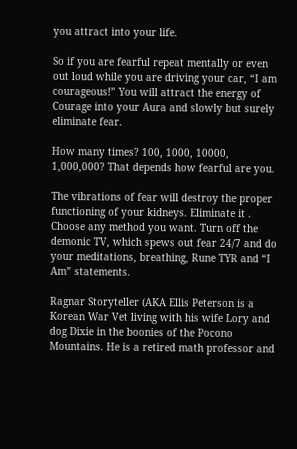you attract into your life.

So if you are fearful repeat mentally or even out loud while you are driving your car, “I am courageous!” You will attract the energy of Courage into your Aura and slowly but surely eliminate fear.

How many times? 100, 1000, 10000, 1,000,000? That depends how fearful are you.

The vibrations of fear will destroy the proper functioning of your kidneys. Eliminate it . Choose any method you want. Turn off the demonic TV, which spews out fear 24/7 and do your meditations, breathing, Rune TYR and “I Am” statements.

Ragnar Storyteller (AKA Ellis Peterson is a Korean War Vet living with his wife Lory and dog Dixie in the boonies of the Pocono Mountains. He is a retired math professor and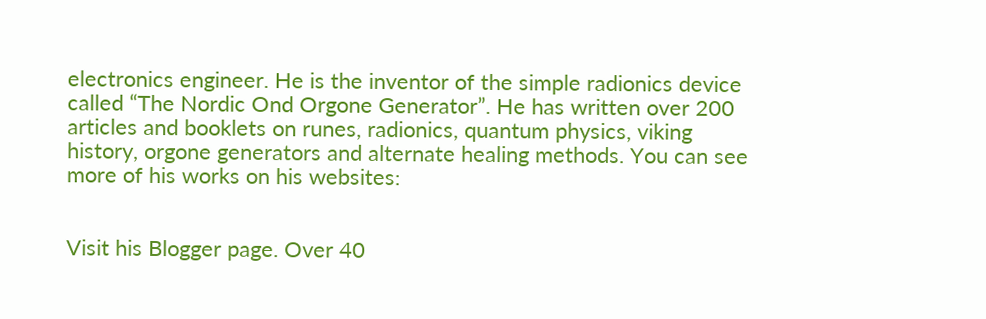electronics engineer. He is the inventor of the simple radionics device called “The Nordic Ond Orgone Generator”. He has written over 200 articles and booklets on runes, radionics, quantum physics, viking history, orgone generators and alternate healing methods. You can see more of his works on his websites:


Visit his Blogger page. Over 40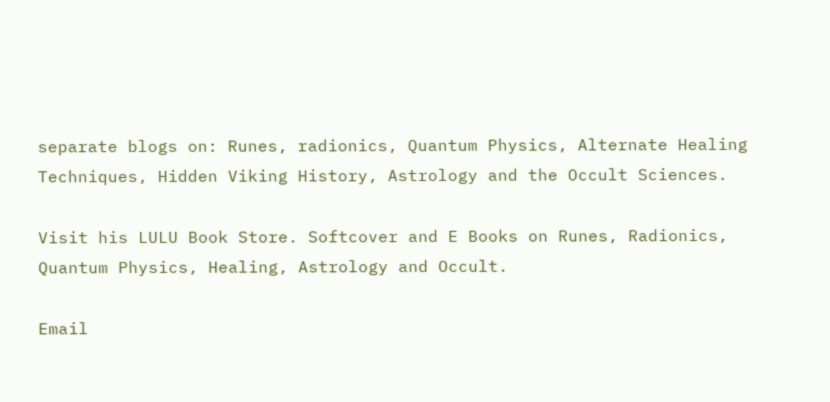separate blogs on: Runes, radionics, Quantum Physics, Alternate Healing Techniques, Hidden Viking History, Astrology and the Occult Sciences.

Visit his LULU Book Store. Softcover and E Books on Runes, Radionics, Quantum Physics, Healing, Astrology and Occult.

Email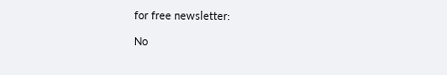for free newsletter:

No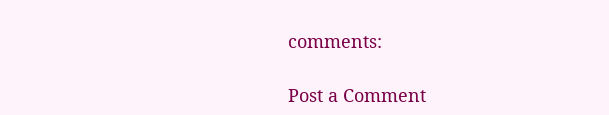comments:

Post a Comment